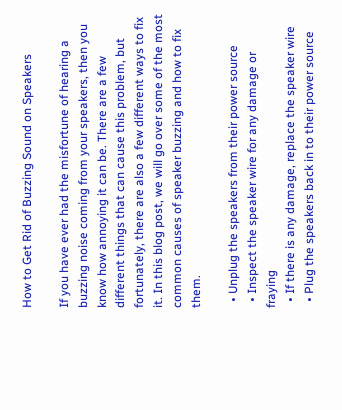How to Get Rid of Buzzing Sound on Speakers

If you have ever had the misfortune of hearing a buzzing noise coming from your speakers, then you know how annoying it can be. There are a few different things that can cause this problem, but fortunately, there are also a few different ways to fix it. In this blog post, we will go over some of the most common causes of speaker buzzing and how to fix them.

  • Unplug the speakers from their power source
  • Inspect the speaker wire for any damage or fraying
  • If there is any damage, replace the speaker wire
  • Plug the speakers back in to their power source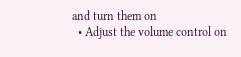and turn them on
  • Adjust the volume control on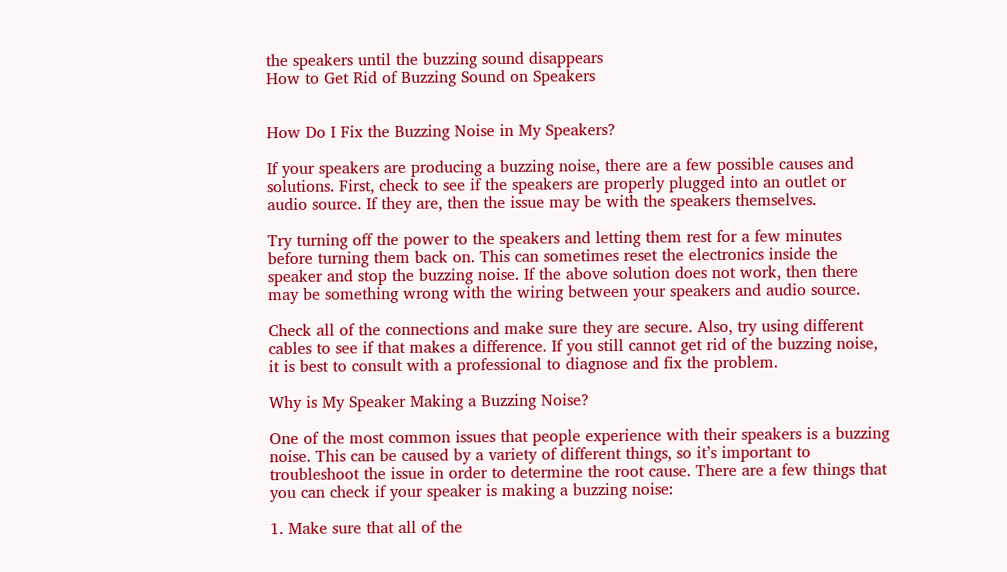the speakers until the buzzing sound disappears
How to Get Rid of Buzzing Sound on Speakers


How Do I Fix the Buzzing Noise in My Speakers?

If your speakers are producing a buzzing noise, there are a few possible causes and solutions. First, check to see if the speakers are properly plugged into an outlet or audio source. If they are, then the issue may be with the speakers themselves.

Try turning off the power to the speakers and letting them rest for a few minutes before turning them back on. This can sometimes reset the electronics inside the speaker and stop the buzzing noise. If the above solution does not work, then there may be something wrong with the wiring between your speakers and audio source.

Check all of the connections and make sure they are secure. Also, try using different cables to see if that makes a difference. If you still cannot get rid of the buzzing noise, it is best to consult with a professional to diagnose and fix the problem.

Why is My Speaker Making a Buzzing Noise?

One of the most common issues that people experience with their speakers is a buzzing noise. This can be caused by a variety of different things, so it’s important to troubleshoot the issue in order to determine the root cause. There are a few things that you can check if your speaker is making a buzzing noise:

1. Make sure that all of the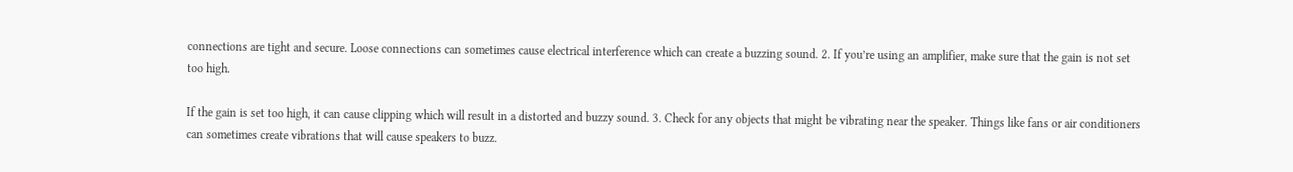connections are tight and secure. Loose connections can sometimes cause electrical interference which can create a buzzing sound. 2. If you’re using an amplifier, make sure that the gain is not set too high.

If the gain is set too high, it can cause clipping which will result in a distorted and buzzy sound. 3. Check for any objects that might be vibrating near the speaker. Things like fans or air conditioners can sometimes create vibrations that will cause speakers to buzz.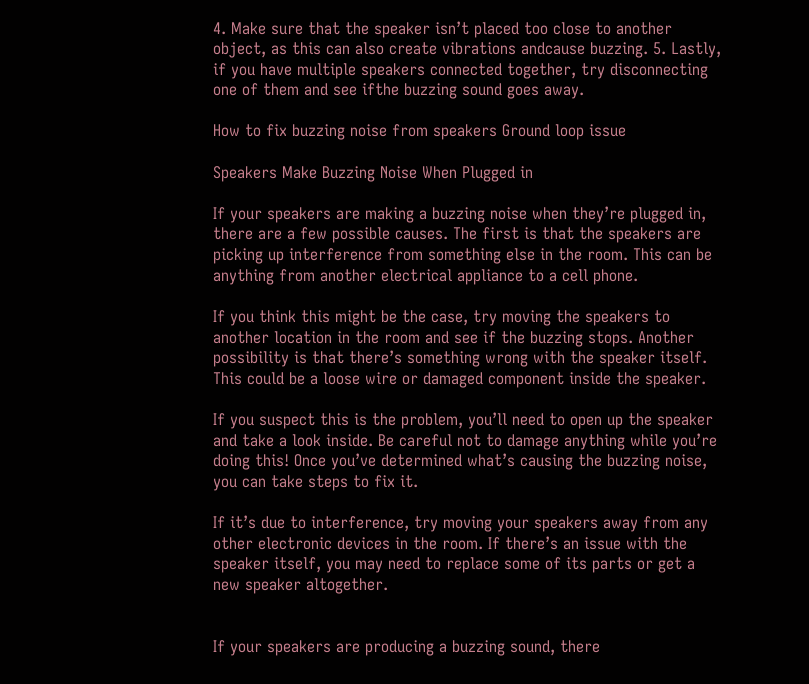4. Make sure that the speaker isn’t placed too close to another object, as this can also create vibrations andcause buzzing. 5. Lastly, if you have multiple speakers connected together, try disconnecting one of them and see ifthe buzzing sound goes away.

How to fix buzzing noise from speakers Ground loop issue

Speakers Make Buzzing Noise When Plugged in

If your speakers are making a buzzing noise when they’re plugged in, there are a few possible causes. The first is that the speakers are picking up interference from something else in the room. This can be anything from another electrical appliance to a cell phone.

If you think this might be the case, try moving the speakers to another location in the room and see if the buzzing stops. Another possibility is that there’s something wrong with the speaker itself. This could be a loose wire or damaged component inside the speaker.

If you suspect this is the problem, you’ll need to open up the speaker and take a look inside. Be careful not to damage anything while you’re doing this! Once you’ve determined what’s causing the buzzing noise, you can take steps to fix it.

If it’s due to interference, try moving your speakers away from any other electronic devices in the room. If there’s an issue with the speaker itself, you may need to replace some of its parts or get a new speaker altogether.


If your speakers are producing a buzzing sound, there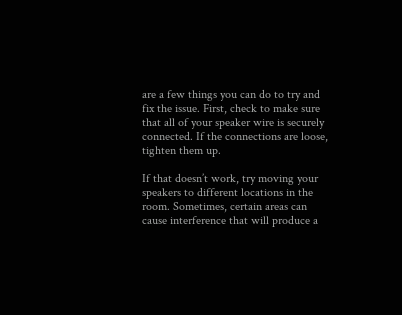are a few things you can do to try and fix the issue. First, check to make sure that all of your speaker wire is securely connected. If the connections are loose, tighten them up.

If that doesn’t work, try moving your speakers to different locations in the room. Sometimes, certain areas can cause interference that will produce a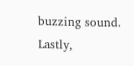buzzing sound. Lastly,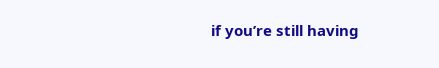if you’re still having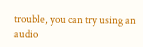trouble, you can try using an audio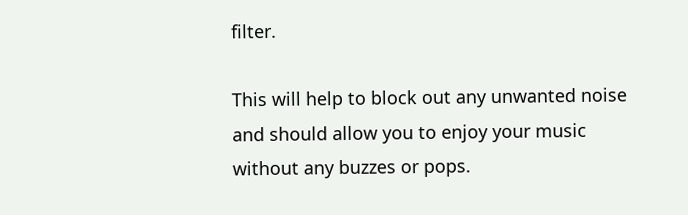filter.

This will help to block out any unwanted noise and should allow you to enjoy your music without any buzzes or pops.